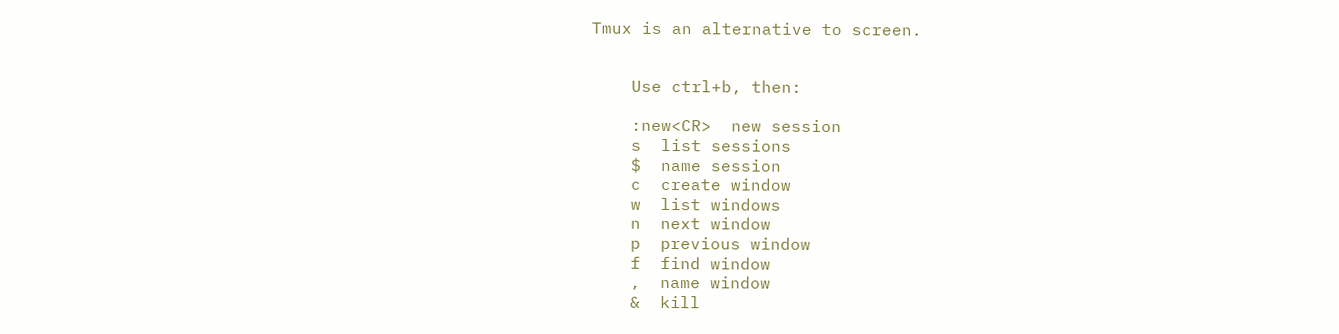Tmux is an alternative to screen.


    Use ctrl+b, then:

    :new<CR>  new session
    s  list sessions
    $  name session
    c  create window
    w  list windows
    n  next window
    p  previous window
    f  find window
    ,  name window
    &  kill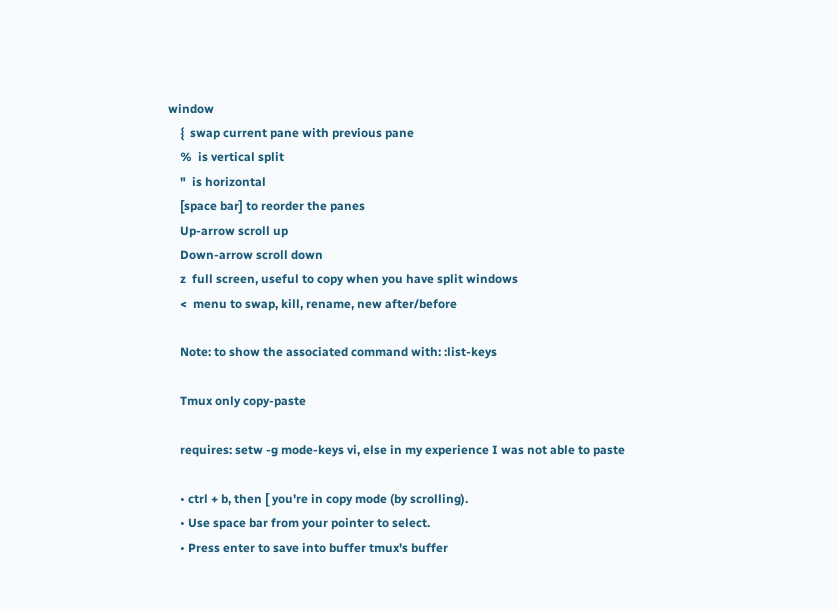window
    {  swap current pane with previous pane
    %  is vertical split
    "  is horizontal
    [space bar] to reorder the panes
    Up-arrow scroll up
    Down-arrow scroll down
    z  full screen, useful to copy when you have split windows
    <  menu to swap, kill, rename, new after/before

    Note: to show the associated command with: :list-keys

    Tmux only copy-paste

    requires: setw -g mode-keys vi, else in my experience I was not able to paste

    • ctrl + b, then [ you're in copy mode (by scrolling).
    • Use space bar from your pointer to select.
    • Press enter to save into buffer tmux's buffer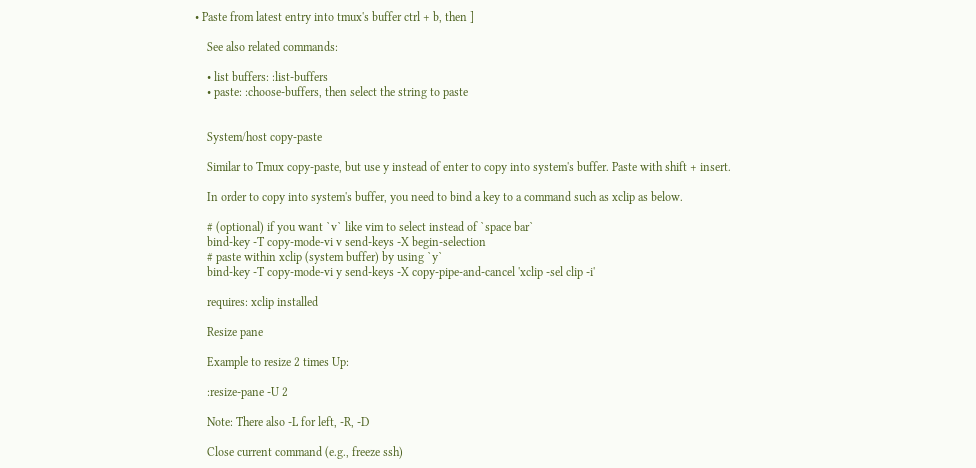• Paste from latest entry into tmux's buffer ctrl + b, then ]

    See also related commands:

    • list buffers: :list-buffers
    • paste: :choose-buffers, then select the string to paste


    System/host copy-paste

    Similar to Tmux copy-paste, but use y instead of enter to copy into system's buffer. Paste with shift + insert.

    In order to copy into system's buffer, you need to bind a key to a command such as xclip as below.

    # (optional) if you want `v` like vim to select instead of `space bar`
    bind-key -T copy-mode-vi v send-keys -X begin-selection
    # paste within xclip (system buffer) by using `y`
    bind-key -T copy-mode-vi y send-keys -X copy-pipe-and-cancel 'xclip -sel clip -i'

    requires: xclip installed

    Resize pane

    Example to resize 2 times Up:

    :resize-pane -U 2

    Note: There also -L for left, -R, -D

    Close current command (e.g., freeze ssh)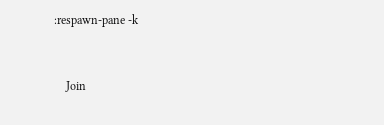:respawn-pane -k


    Join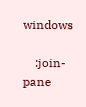windows

    :join-pane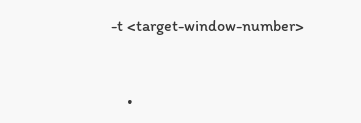-t <target-window-number>


    •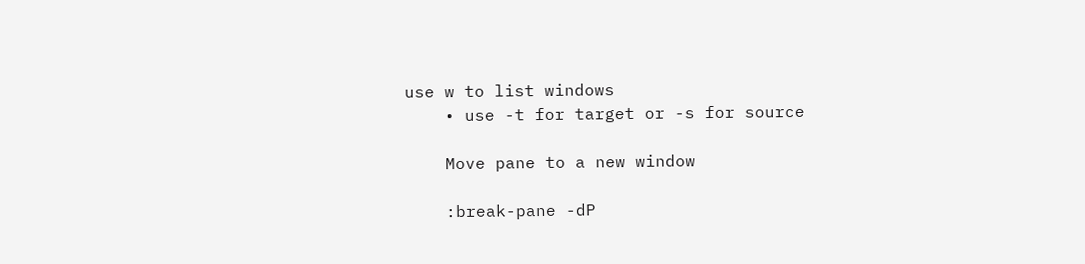use w to list windows
    • use -t for target or -s for source

    Move pane to a new window

    :break-pane -dP